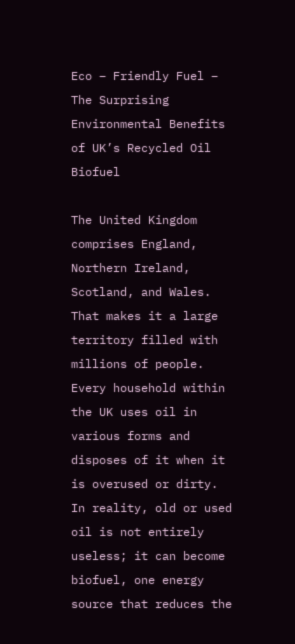Eco – Friendly Fuel – The Surprising Environmental Benefits of UK’s Recycled Oil Biofuel

The United Kingdom comprises England, Northern Ireland, Scotland, and Wales. That makes it a large territory filled with millions of people. Every household within the UK uses oil in various forms and disposes of it when it is overused or dirty. In reality, old or used oil is not entirely useless; it can become biofuel, one energy source that reduces the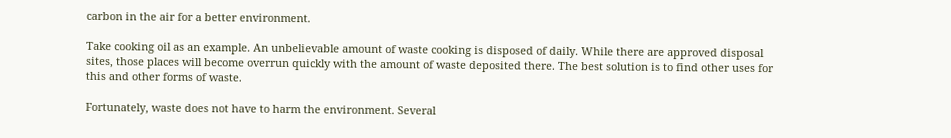carbon in the air for a better environment.

Take cooking oil as an example. An unbelievable amount of waste cooking is disposed of daily. While there are approved disposal sites, those places will become overrun quickly with the amount of waste deposited there. The best solution is to find other uses for this and other forms of waste.

Fortunately, waste does not have to harm the environment. Several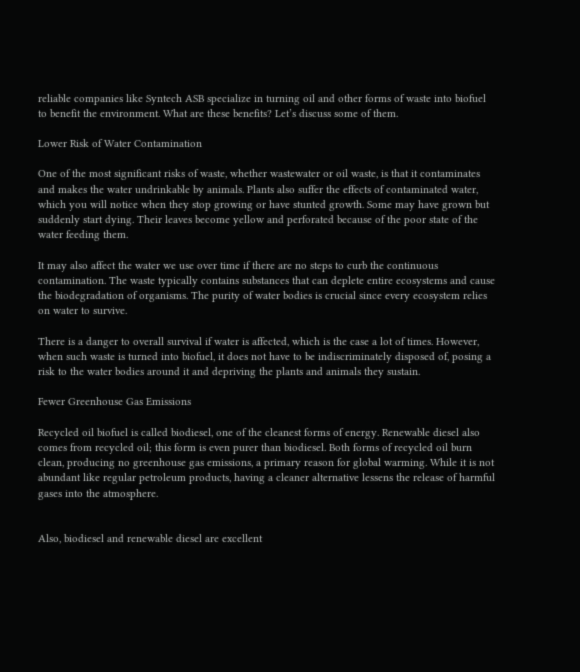reliable companies like Syntech ASB specialize in turning oil and other forms of waste into biofuel to benefit the environment. What are these benefits? Let’s discuss some of them.

Lower Risk of Water Contamination

One of the most significant risks of waste, whether wastewater or oil waste, is that it contaminates and makes the water undrinkable by animals. Plants also suffer the effects of contaminated water, which you will notice when they stop growing or have stunted growth. Some may have grown but suddenly start dying. Their leaves become yellow and perforated because of the poor state of the water feeding them.

It may also affect the water we use over time if there are no steps to curb the continuous contamination. The waste typically contains substances that can deplete entire ecosystems and cause the biodegradation of organisms. The purity of water bodies is crucial since every ecosystem relies on water to survive.

There is a danger to overall survival if water is affected, which is the case a lot of times. However, when such waste is turned into biofuel, it does not have to be indiscriminately disposed of, posing a risk to the water bodies around it and depriving the plants and animals they sustain.

Fewer Greenhouse Gas Emissions

Recycled oil biofuel is called biodiesel, one of the cleanest forms of energy. Renewable diesel also comes from recycled oil; this form is even purer than biodiesel. Both forms of recycled oil burn clean, producing no greenhouse gas emissions, a primary reason for global warming. While it is not abundant like regular petroleum products, having a cleaner alternative lessens the release of harmful gases into the atmosphere.


Also, biodiesel and renewable diesel are excellent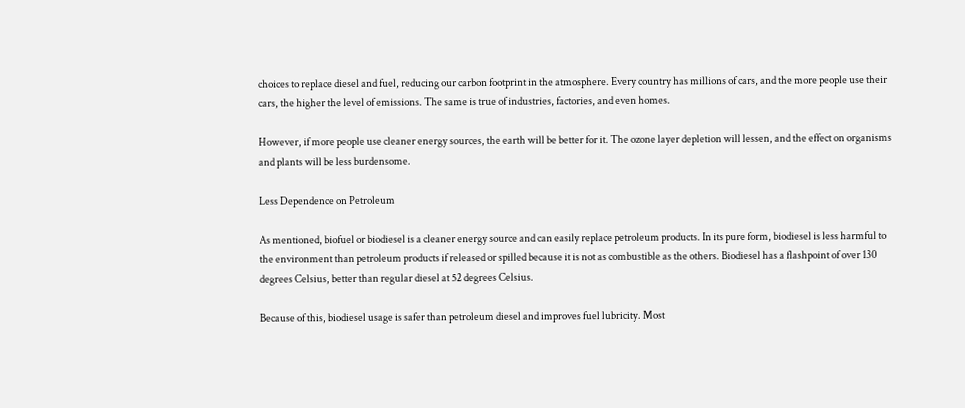choices to replace diesel and fuel, reducing our carbon footprint in the atmosphere. Every country has millions of cars, and the more people use their cars, the higher the level of emissions. The same is true of industries, factories, and even homes.

However, if more people use cleaner energy sources, the earth will be better for it. The ozone layer depletion will lessen, and the effect on organisms and plants will be less burdensome.

Less Dependence on Petroleum

As mentioned, biofuel or biodiesel is a cleaner energy source and can easily replace petroleum products. In its pure form, biodiesel is less harmful to the environment than petroleum products if released or spilled because it is not as combustible as the others. Biodiesel has a flashpoint of over 130 degrees Celsius, better than regular diesel at 52 degrees Celsius.

Because of this, biodiesel usage is safer than petroleum diesel and improves fuel lubricity. Most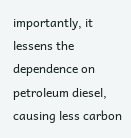importantly, it lessens the dependence on petroleum diesel, causing less carbon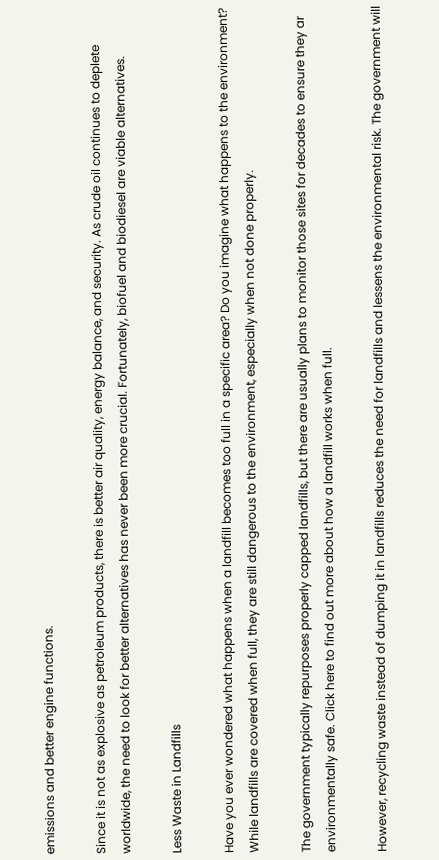emissions and better engine functions.

Since it is not as explosive as petroleum products, there is better air quality, energy balance, and security. As crude oil continues to deplete worldwide, the need to look for better alternatives has never been more crucial. Fortunately, biofuel and biodiesel are viable alternatives.

Less Waste in Landfills

Have you ever wondered what happens when a landfill becomes too full in a specific area? Do you imagine what happens to the environment? While landfills are covered when full, they are still dangerous to the environment, especially when not done properly.

The government typically repurposes properly capped landfills, but there are usually plans to monitor those sites for decades to ensure they ar environmentally safe. Click here to find out more about how a landfill works when full.

However, recycling waste instead of dumping it in landfills reduces the need for landfills and lessens the environmental risk. The government will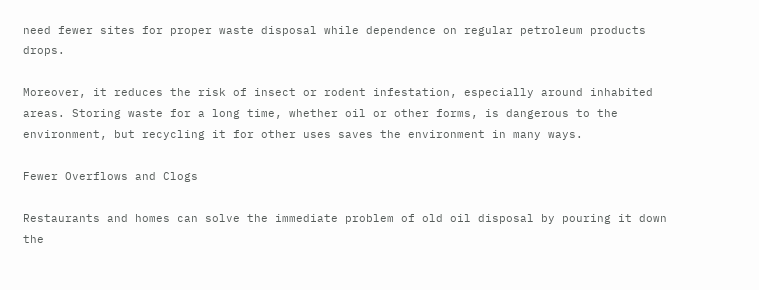need fewer sites for proper waste disposal while dependence on regular petroleum products drops.

Moreover, it reduces the risk of insect or rodent infestation, especially around inhabited areas. Storing waste for a long time, whether oil or other forms, is dangerous to the environment, but recycling it for other uses saves the environment in many ways.

Fewer Overflows and Clogs

Restaurants and homes can solve the immediate problem of old oil disposal by pouring it down the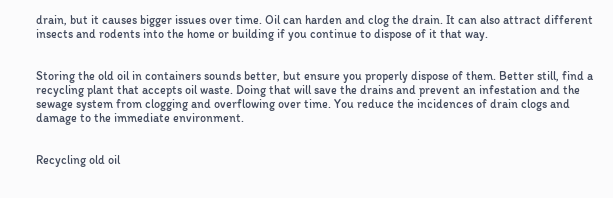drain, but it causes bigger issues over time. Oil can harden and clog the drain. It can also attract different insects and rodents into the home or building if you continue to dispose of it that way.


Storing the old oil in containers sounds better, but ensure you properly dispose of them. Better still, find a recycling plant that accepts oil waste. Doing that will save the drains and prevent an infestation and the sewage system from clogging and overflowing over time. You reduce the incidences of drain clogs and damage to the immediate environment.


Recycling old oil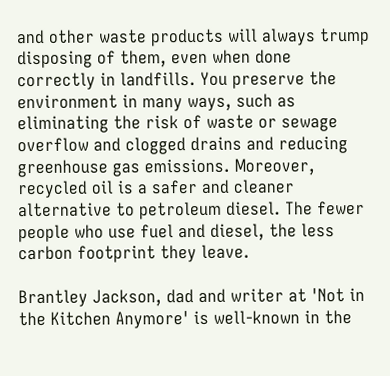and other waste products will always trump disposing of them, even when done correctly in landfills. You preserve the environment in many ways, such as eliminating the risk of waste or sewage overflow and clogged drains and reducing greenhouse gas emissions. Moreover, recycled oil is a safer and cleaner alternative to petroleum diesel. The fewer people who use fuel and diesel, the less carbon footprint they leave.

Brantley Jackson, dad and writer at 'Not in the Kitchen Anymore' is well-known in the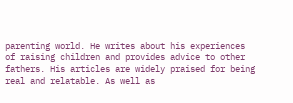parenting world. He writes about his experiences of raising children and provides advice to other fathers. His articles are widely praised for being real and relatable. As well as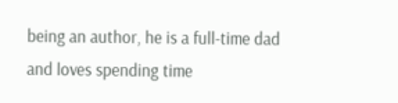being an author, he is a full-time dad and loves spending time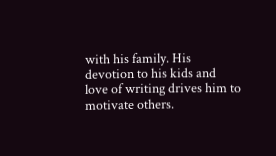with his family. His devotion to his kids and love of writing drives him to motivate others.